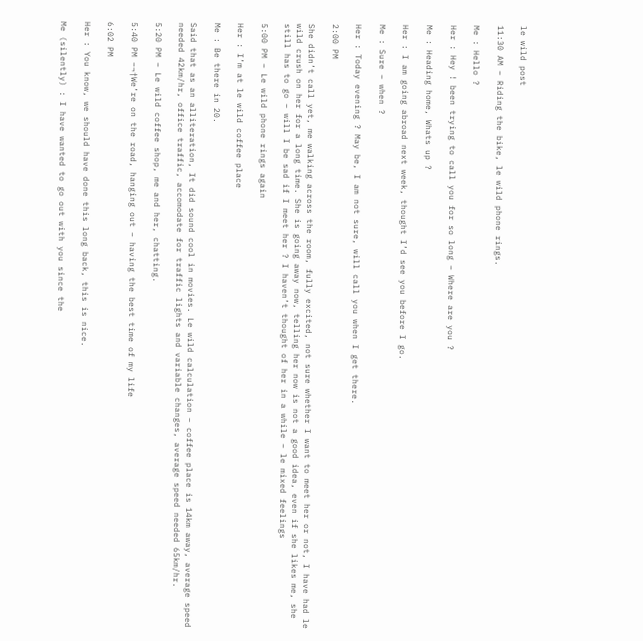le wild post

11:30 AM – Riding the bike, le wild phone rings.

Me : Hello ?

Her : Hey ! been trying to call you for so long – Where are you ?

Me : Heading home, Whats up ?

Her : I am going abroad next week, thought I’d see you before I go.

Me : Sure – when ?

Her : Today evening ? May be, I am not sure, will call you when I get there.

2:00 PM

She didn’t call yet, me walking across the room, fully excited, not sure whether I want to meet her or not, I have had le wild crush on her for a long time. She is going away now, telling her now is not a good idea, even if she likes me, she still has to go – will I be sad if I meet her ? I haven’t thought of her in a while – le mixed feelings

5:00 PM – Le wild phone rings again

Her : I’m at le wild coffee place

Me : Be there in 20.

Said that as an alliteration, It did sound cool in movies. Le wild calculation – coffee place is 14km away, average speed needed 42km/hr, office traffic, accomodate for traffic lights and variable changes, average speed needed 65km/hr.

5:20 PM – Le wild coffee shop, me and her, chatting.

5:40 PM –¬†We’re on the road, hanging out – having the best time of my life

6:02 PM

Her : You know, we should have done this long back, this is nice.

Me (silently) : I have wanted to go out with you since the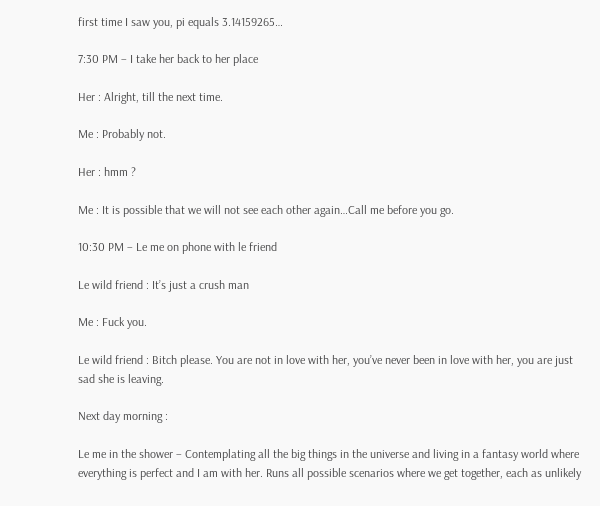first time I saw you, pi equals 3.14159265…

7:30 PM – I take her back to her place

Her : Alright, till the next time.

Me : Probably not.

Her : hmm ?

Me : It is possible that we will not see each other again…Call me before you go.

10:30 PM – Le me on phone with le friend

Le wild friend : It’s just a crush man

Me : Fuck you.

Le wild friend : Bitch please. You are not in love with her, you’ve never been in love with her, you are just sad she is leaving.

Next day morning :

Le me in the shower – Contemplating all the big things in the universe and living in a fantasy world where everything is perfect and I am with her. Runs all possible scenarios where we get together, each as unlikely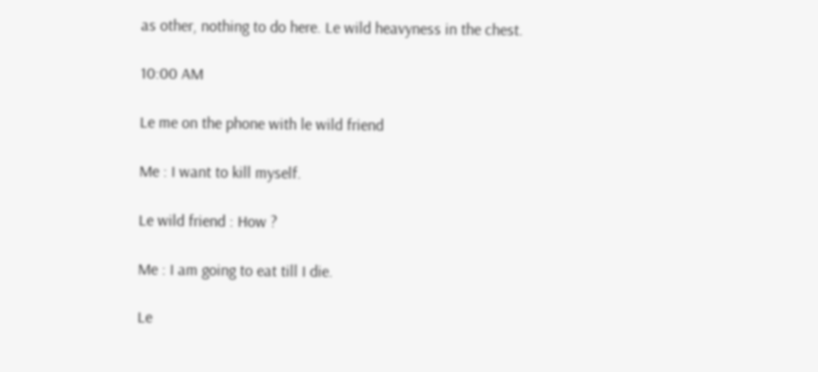as other, nothing to do here. Le wild heavyness in the chest.

10:00 AM

Le me on the phone with le wild friend

Me : I want to kill myself.

Le wild friend : How ?

Me : I am going to eat till I die.

Le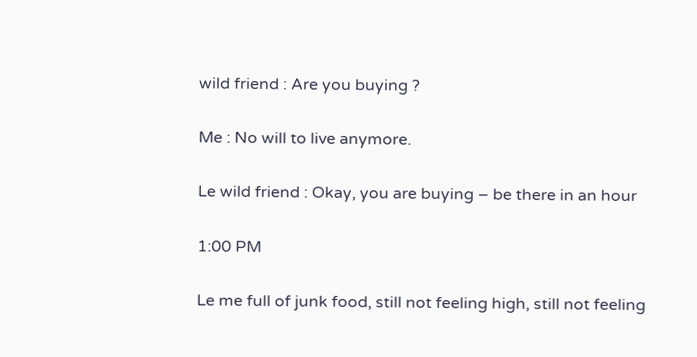wild friend : Are you buying ?

Me : No will to live anymore.

Le wild friend : Okay, you are buying – be there in an hour

1:00 PM

Le me full of junk food, still not feeling high, still not feeling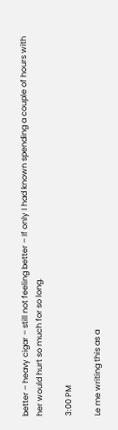better – heavy cigar – still not feeling better – If only I had known spending a couple of hours with her would hurt so much for so long.

3:00 PM

Le me writing this as a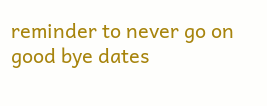reminder to never go on good bye dates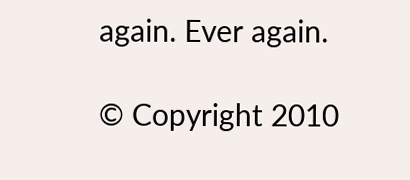again. Ever again.

© Copyright 2010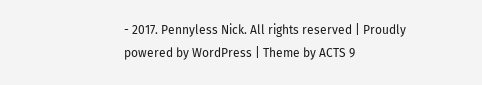- 2017. Pennyless Nick. All rights reserved | Proudly powered by WordPress | Theme by ACTS 9